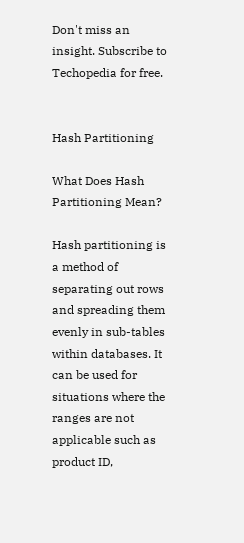Don't miss an insight. Subscribe to Techopedia for free.


Hash Partitioning

What Does Hash Partitioning Mean?

Hash partitioning is a method of separating out rows and spreading them evenly in sub-tables within databases. It can be used for situations where the ranges are not applicable such as product ID,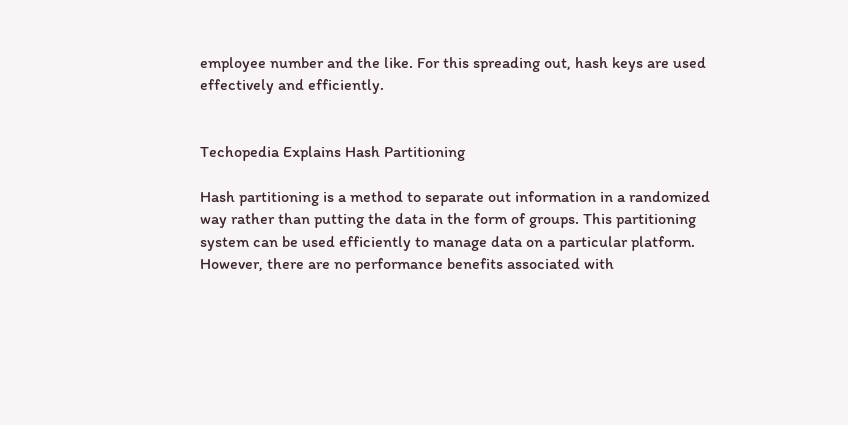employee number and the like. For this spreading out, hash keys are used effectively and efficiently.


Techopedia Explains Hash Partitioning

Hash partitioning is a method to separate out information in a randomized way rather than putting the data in the form of groups. This partitioning system can be used efficiently to manage data on a particular platform. However, there are no performance benefits associated with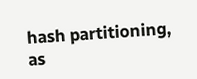hash partitioning, as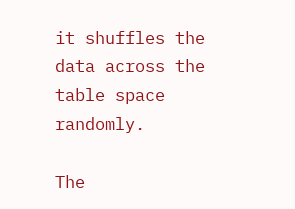it shuffles the data across the table space randomly.

The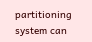partitioning system can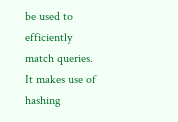be used to efficiently match queries. It makes use of hashing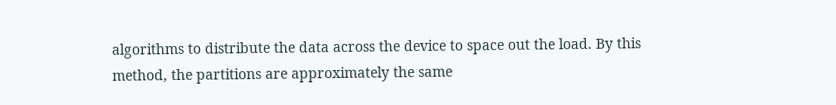algorithms to distribute the data across the device to space out the load. By this method, the partitions are approximately the same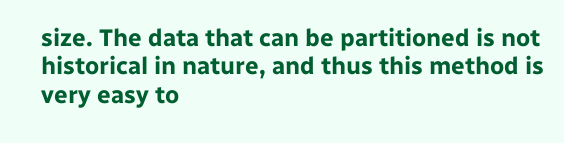size. The data that can be partitioned is not historical in nature, and thus this method is very easy to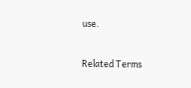use.


Related Terms